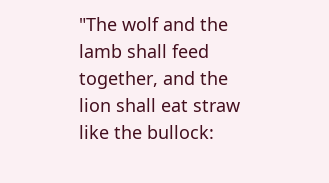"The wolf and the lamb shall feed together, and the lion shall eat straw like the bullock: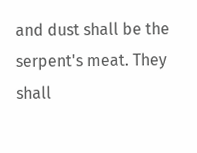and dust shall be the serpent's meat. They shall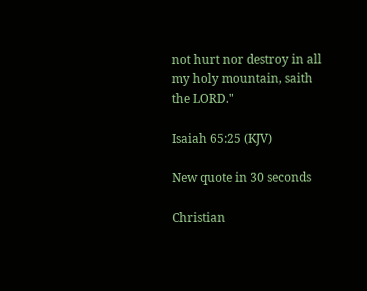not hurt nor destroy in all my holy mountain, saith the LORD."

Isaiah 65:25 (KJV)

New quote in 30 seconds

Christian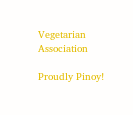Vegetarian Association

Proudly Pinoy!